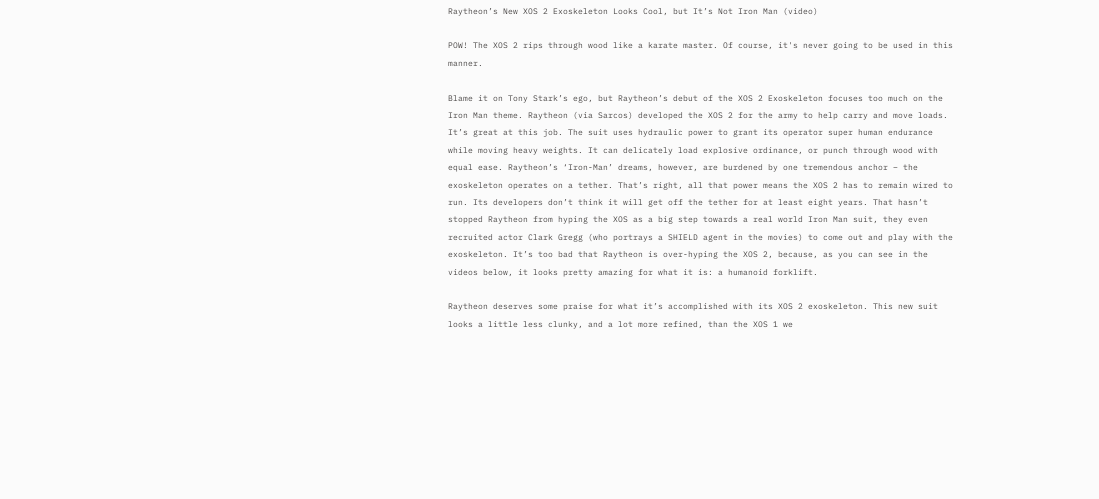Raytheon’s New XOS 2 Exoskeleton Looks Cool, but It’s Not Iron Man (video)

POW! The XOS 2 rips through wood like a karate master. Of course, it's never going to be used in this manner.

Blame it on Tony Stark’s ego, but Raytheon’s debut of the XOS 2 Exoskeleton focuses too much on the Iron Man theme. Raytheon (via Sarcos) developed the XOS 2 for the army to help carry and move loads. It’s great at this job. The suit uses hydraulic power to grant its operator super human endurance while moving heavy weights. It can delicately load explosive ordinance, or punch through wood with equal ease. Raytheon’s ‘Iron-Man’ dreams, however, are burdened by one tremendous anchor – the exoskeleton operates on a tether. That’s right, all that power means the XOS 2 has to remain wired to run. Its developers don’t think it will get off the tether for at least eight years. That hasn’t stopped Raytheon from hyping the XOS as a big step towards a real world Iron Man suit, they even recruited actor Clark Gregg (who portrays a SHIELD agent in the movies) to come out and play with the exoskeleton. It’s too bad that Raytheon is over-hyping the XOS 2, because, as you can see in the videos below, it looks pretty amazing for what it is: a humanoid forklift.

Raytheon deserves some praise for what it’s accomplished with its XOS 2 exoskeleton. This new suit looks a little less clunky, and a lot more refined, than the XOS 1 we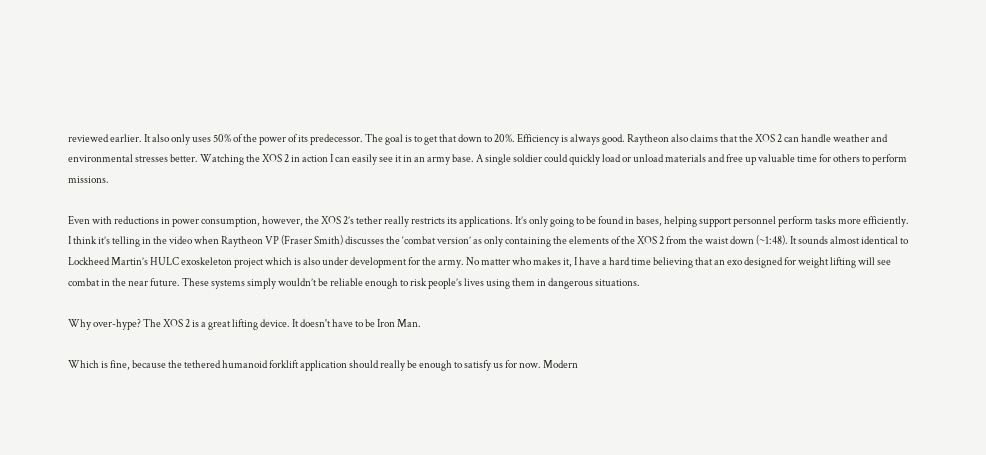reviewed earlier. It also only uses 50% of the power of its predecessor. The goal is to get that down to 20%. Efficiency is always good. Raytheon also claims that the XOS 2 can handle weather and environmental stresses better. Watching the XOS 2 in action I can easily see it in an army base. A single soldier could quickly load or unload materials and free up valuable time for others to perform missions.

Even with reductions in power consumption, however, the XOS 2’s tether really restricts its applications. It’s only going to be found in bases, helping support personnel perform tasks more efficiently. I think it’s telling in the video when Raytheon VP (Fraser Smith) discusses the ‘combat version’ as only containing the elements of the XOS 2 from the waist down (~1:48). It sounds almost identical to Lockheed Martin’s HULC exoskeleton project which is also under development for the army. No matter who makes it, I have a hard time believing that an exo designed for weight lifting will see combat in the near future. These systems simply wouldn’t be reliable enough to risk people’s lives using them in dangerous situations.

Why over-hype? The XOS 2 is a great lifting device. It doesn't have to be Iron Man.

Which is fine, because the tethered humanoid forklift application should really be enough to satisfy us for now. Modern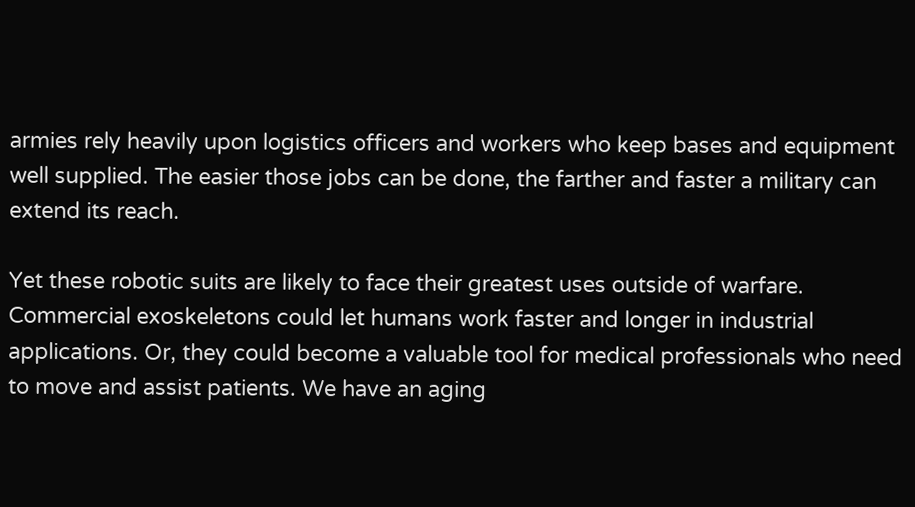armies rely heavily upon logistics officers and workers who keep bases and equipment well supplied. The easier those jobs can be done, the farther and faster a military can extend its reach.

Yet these robotic suits are likely to face their greatest uses outside of warfare. Commercial exoskeletons could let humans work faster and longer in industrial applications. Or, they could become a valuable tool for medical professionals who need to move and assist patients. We have an aging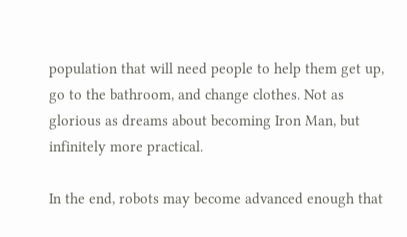population that will need people to help them get up, go to the bathroom, and change clothes. Not as glorious as dreams about becoming Iron Man, but infinitely more practical.

In the end, robots may become advanced enough that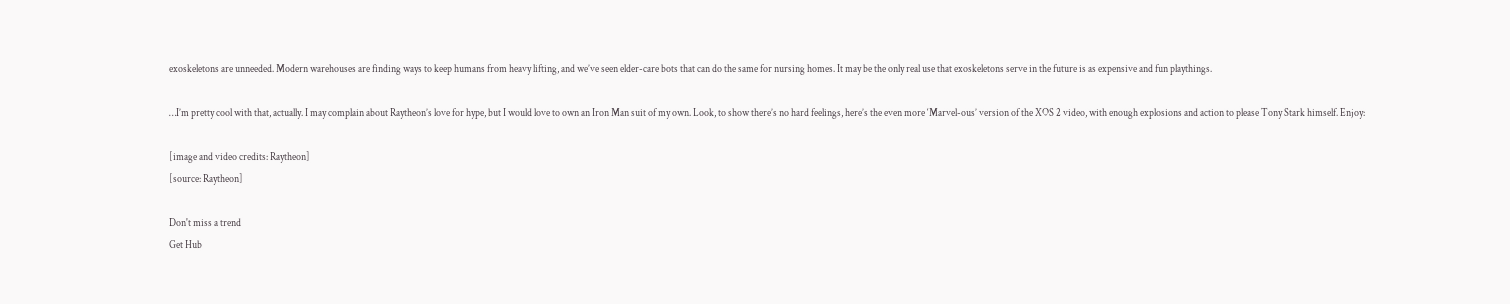exoskeletons are unneeded. Modern warehouses are finding ways to keep humans from heavy lifting, and we’ve seen elder-care bots that can do the same for nursing homes. It may be the only real use that exoskeletons serve in the future is as expensive and fun playthings.

…I’m pretty cool with that, actually. I may complain about Raytheon’s love for hype, but I would love to own an Iron Man suit of my own. Look, to show there’s no hard feelings, here’s the even more ‘Marvel-ous’ version of the XOS 2 video, with enough explosions and action to please Tony Stark himself. Enjoy:

[image and video credits: Raytheon]
[source: Raytheon]

Don't miss a trend
Get Hub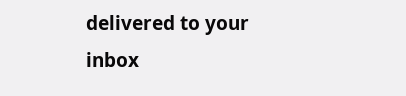delivered to your inbox